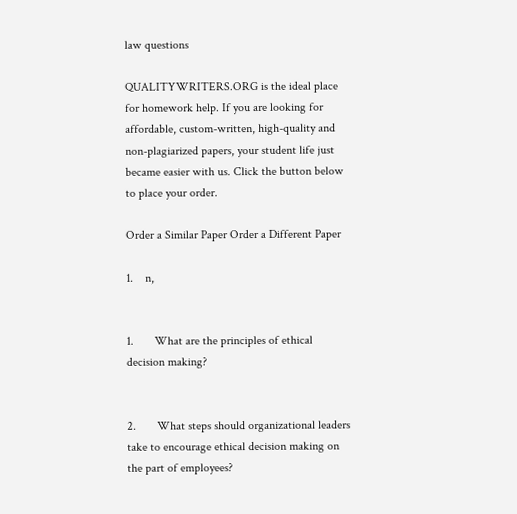law questions

QUALITYWRITERS.ORG is the ideal place for homework help. If you are looking for affordable, custom-written, high-quality and non-plagiarized papers, your student life just became easier with us. Click the button below to place your order.

Order a Similar Paper Order a Different Paper

1.    n,


1.       What are the principles of ethical decision making?


2.       What steps should organizational leaders take to encourage ethical decision making on the part of employees?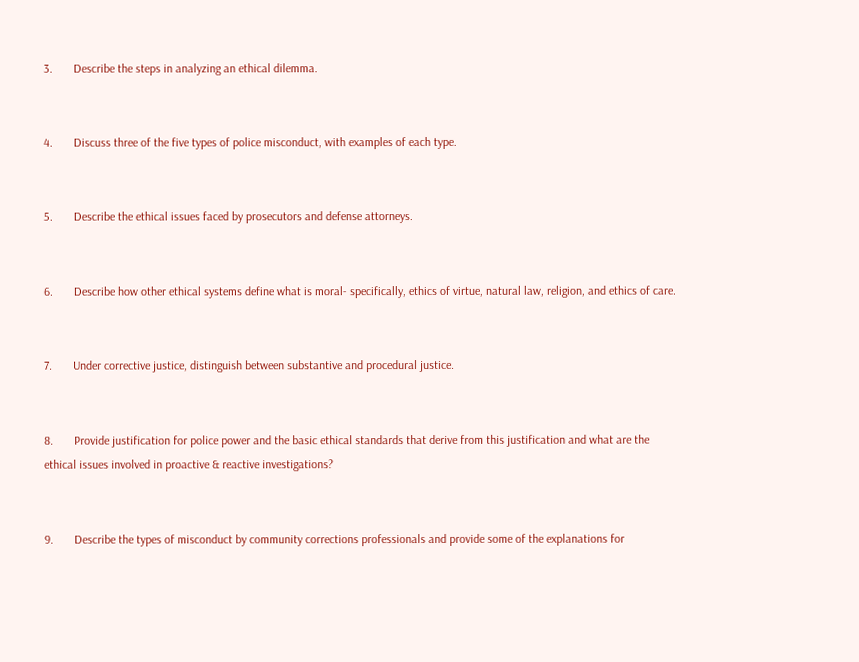3.       Describe the steps in analyzing an ethical dilemma.


4.       Discuss three of the five types of police misconduct, with examples of each type.


5.       Describe the ethical issues faced by prosecutors and defense attorneys.


6.       Describe how other ethical systems define what is moral- specifically, ethics of virtue, natural law, religion, and ethics of care.


7.       Under corrective justice, distinguish between substantive and procedural justice.


8.       Provide justification for police power and the basic ethical standards that derive from this justification and what are the ethical issues involved in proactive & reactive investigations?


9.       Describe the types of misconduct by community corrections professionals and provide some of the explanations for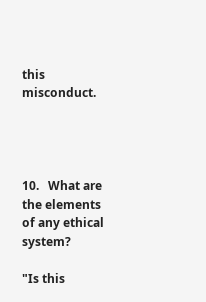this misconduct.




10.   What are the elements of any ethical system?

"Is this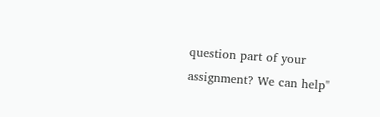question part of your assignment? We can help"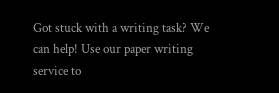Got stuck with a writing task? We can help! Use our paper writing service to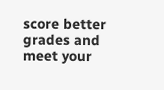score better grades and meet your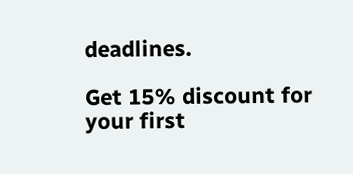deadlines.

Get 15% discount for your first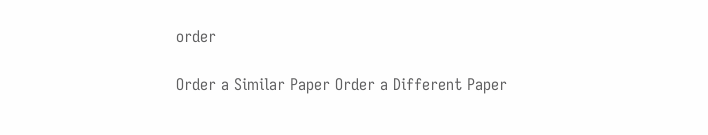order

Order a Similar Paper Order a Different Paper